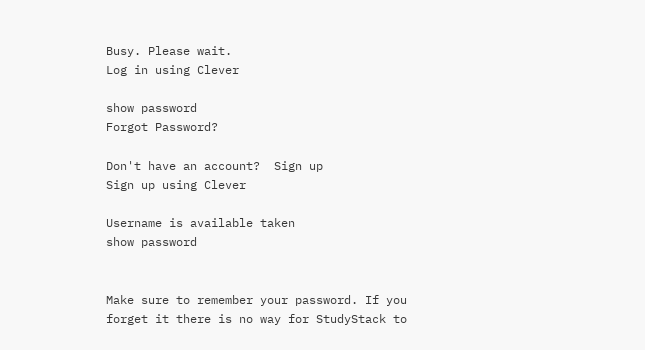Busy. Please wait.
Log in using Clever

show password
Forgot Password?

Don't have an account?  Sign up
Sign up using Clever

Username is available taken
show password


Make sure to remember your password. If you forget it there is no way for StudyStack to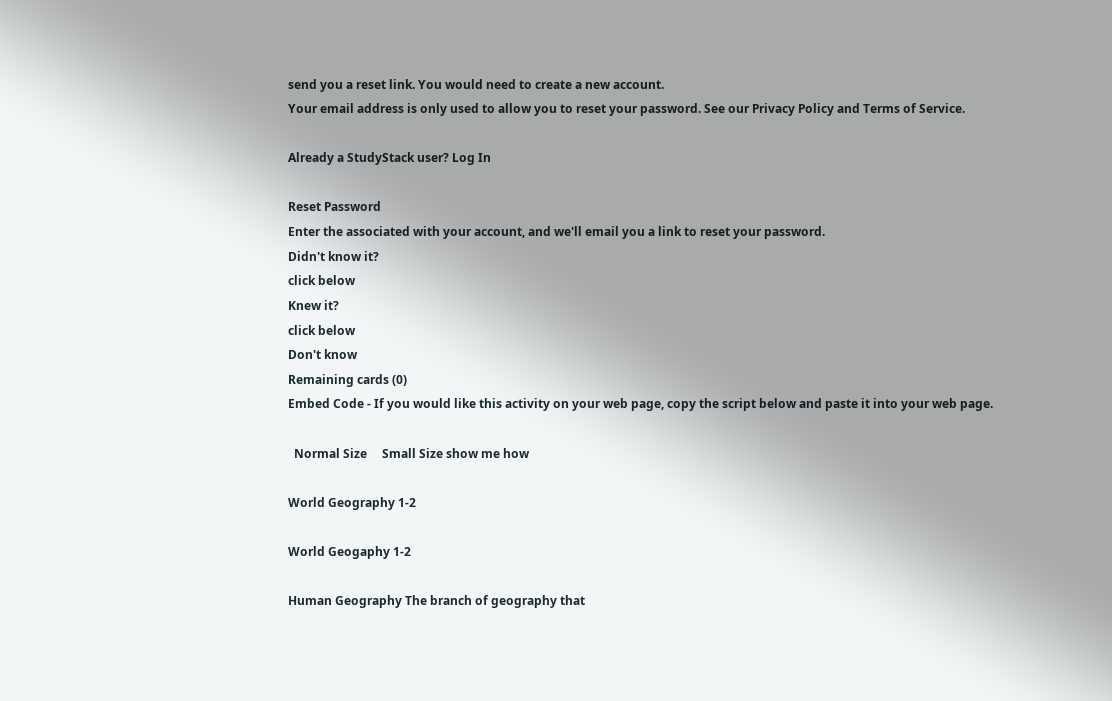send you a reset link. You would need to create a new account.
Your email address is only used to allow you to reset your password. See our Privacy Policy and Terms of Service.

Already a StudyStack user? Log In

Reset Password
Enter the associated with your account, and we'll email you a link to reset your password.
Didn't know it?
click below
Knew it?
click below
Don't know
Remaining cards (0)
Embed Code - If you would like this activity on your web page, copy the script below and paste it into your web page.

  Normal Size     Small Size show me how

World Geography 1-2

World Geogaphy 1-2

Human Geography The branch of geography that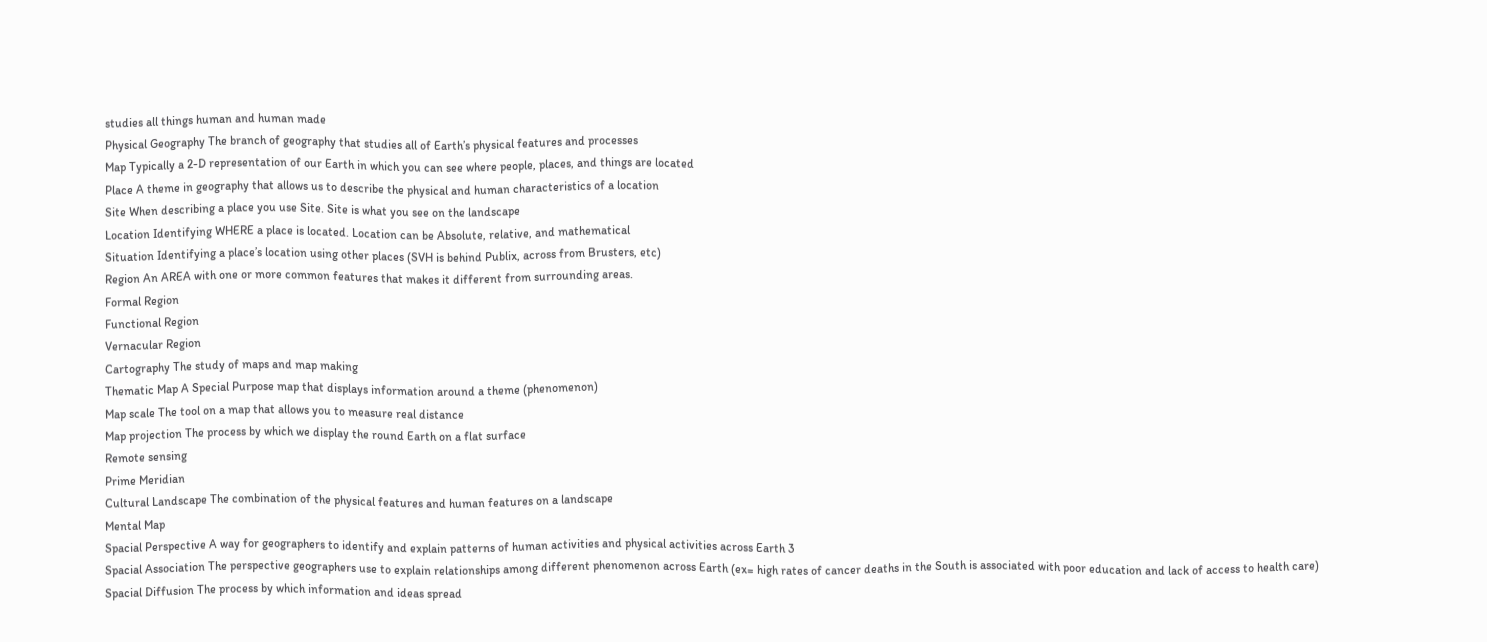studies all things human and human made
Physical Geography The branch of geography that studies all of Earth’s physical features and processes
Map Typically a 2-D representation of our Earth in which you can see where people, places, and things are located
Place A theme in geography that allows us to describe the physical and human characteristics of a location
Site When describing a place you use Site. Site is what you see on the landscape
Location Identifying WHERE a place is located. Location can be Absolute, relative, and mathematical
Situation Identifying a place’s location using other places (SVH is behind Publix, across from Brusters, etc)
Region An AREA with one or more common features that makes it different from surrounding areas.
Formal Region
Functional Region
Vernacular Region
Cartography The study of maps and map making
Thematic Map A Special Purpose map that displays information around a theme (phenomenon)
Map scale The tool on a map that allows you to measure real distance
Map projection The process by which we display the round Earth on a flat surface
Remote sensing
Prime Meridian
Cultural Landscape The combination of the physical features and human features on a landscape
Mental Map
Spacial Perspective A way for geographers to identify and explain patterns of human activities and physical activities across Earth 3
Spacial Association The perspective geographers use to explain relationships among different phenomenon across Earth (ex= high rates of cancer deaths in the South is associated with poor education and lack of access to health care)
Spacial Diffusion The process by which information and ideas spread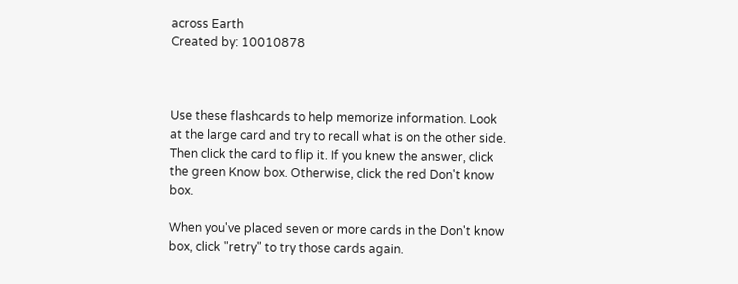across Earth
Created by: 10010878



Use these flashcards to help memorize information. Look at the large card and try to recall what is on the other side. Then click the card to flip it. If you knew the answer, click the green Know box. Otherwise, click the red Don't know box.

When you've placed seven or more cards in the Don't know box, click "retry" to try those cards again.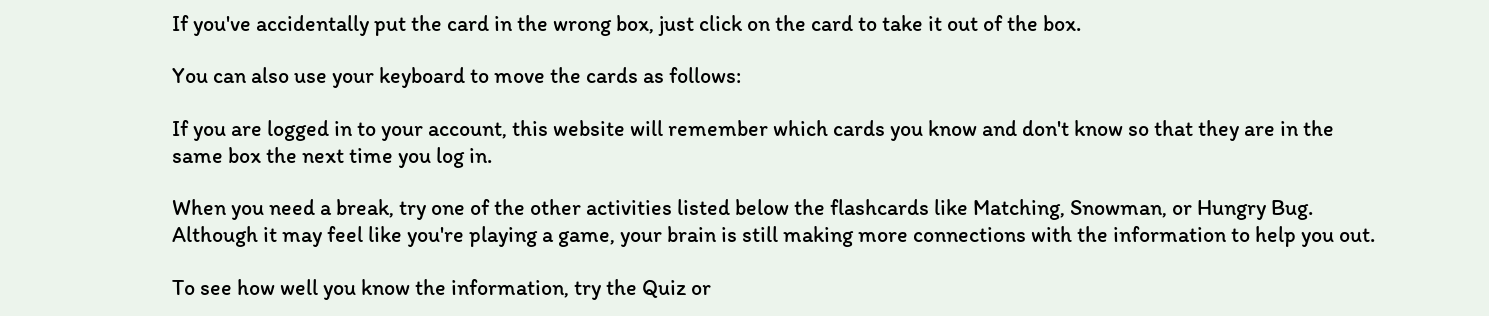If you've accidentally put the card in the wrong box, just click on the card to take it out of the box.

You can also use your keyboard to move the cards as follows:

If you are logged in to your account, this website will remember which cards you know and don't know so that they are in the same box the next time you log in.

When you need a break, try one of the other activities listed below the flashcards like Matching, Snowman, or Hungry Bug. Although it may feel like you're playing a game, your brain is still making more connections with the information to help you out.

To see how well you know the information, try the Quiz or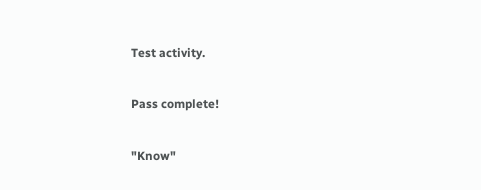Test activity.

Pass complete!

"Know"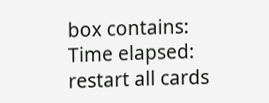box contains:
Time elapsed:
restart all cards